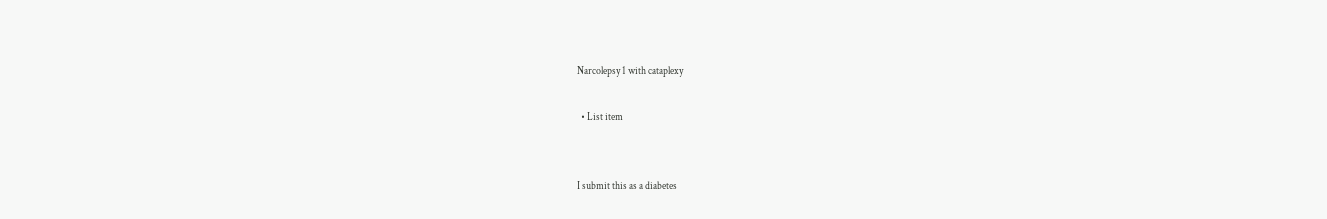Narcolepsy 1 with cataplexy

  • List item


I submit this as a diabetes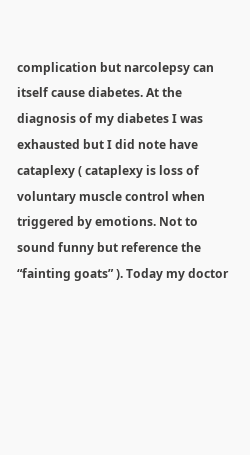complication but narcolepsy can itself cause diabetes. At the diagnosis of my diabetes I was exhausted but I did note have cataplexy ( cataplexy is loss of voluntary muscle control when triggered by emotions. Not to sound funny but reference the “fainting goats” ). Today my doctor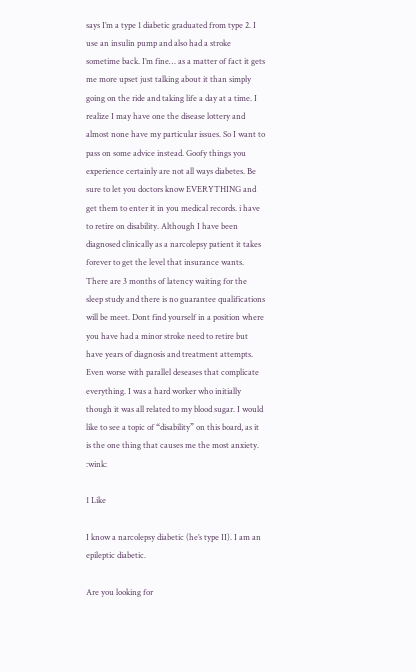says I’m a type 1 diabetic graduated from type 2. I use an insulin pump and also had a stroke sometime back. I’m fine… as a matter of fact it gets me more upset just talking about it than simply going on the ride and taking life a day at a time. I realize I may have one the disease lottery and almost none have my particular issues. So I want to pass on some advice instead. Goofy things you experience certainly are not all ways diabetes. Be sure to let you doctors know EVERYTHING and get them to enter it in you medical records. i have to retire on disability. Although I have been diagnosed clinically as a narcolepsy patient it takes forever to get the level that insurance wants. There are 3 months of latency waiting for the sleep study and there is no guarantee qualifications will be meet. Dont find yourself in a position where you have had a minor stroke need to retire but have years of diagnosis and treatment attempts. Even worse with parallel deseases that complicate everything. I was a hard worker who initially though it was all related to my blood sugar. I would like to see a topic of “disability” on this board, as it is the one thing that causes me the most anxiety. :wink:

1 Like

I know a narcolepsy diabetic (he’s type II). I am an epileptic diabetic.

Are you looking for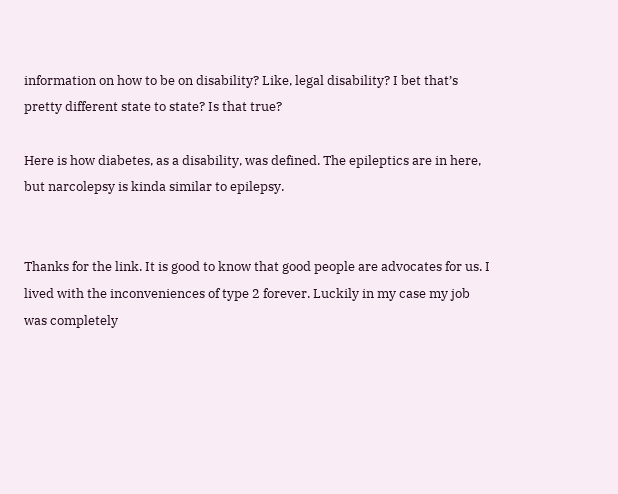information on how to be on disability? Like, legal disability? I bet that’s pretty different state to state? Is that true?

Here is how diabetes, as a disability, was defined. The epileptics are in here, but narcolepsy is kinda similar to epilepsy.


Thanks for the link. It is good to know that good people are advocates for us. I lived with the inconveniences of type 2 forever. Luckily in my case my job was completely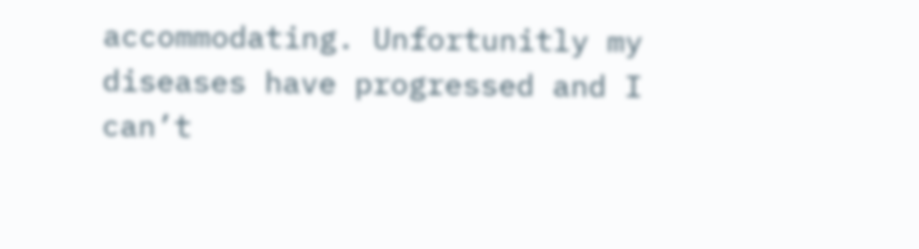accommodating. Unfortunitly my diseases have progressed and I can’t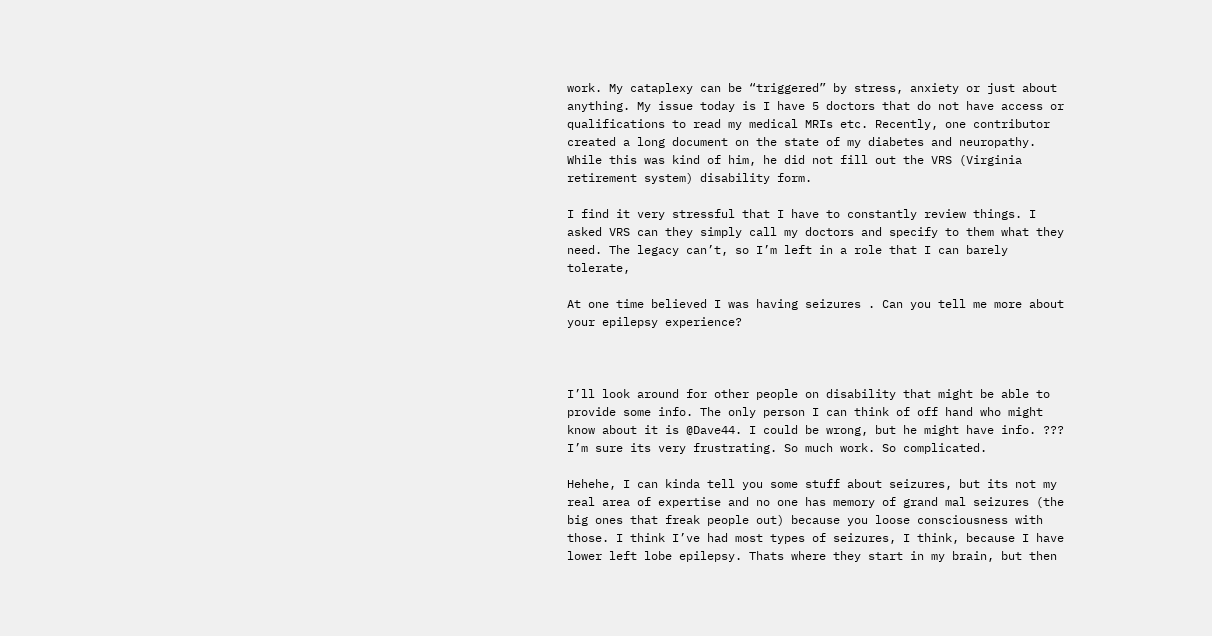work. My cataplexy can be “triggered” by stress, anxiety or just about anything. My issue today is I have 5 doctors that do not have access or qualifications to read my medical MRIs etc. Recently, one contributor created a long document on the state of my diabetes and neuropathy. While this was kind of him, he did not fill out the VRS (Virginia retirement system) disability form.

I find it very stressful that I have to constantly review things. I asked VRS can they simply call my doctors and specify to them what they need. The legacy can’t, so I’m left in a role that I can barely tolerate,

At one time believed I was having seizures . Can you tell me more about your epilepsy experience?



I’ll look around for other people on disability that might be able to provide some info. The only person I can think of off hand who might know about it is @Dave44. I could be wrong, but he might have info. ??? I’m sure its very frustrating. So much work. So complicated.

Hehehe, I can kinda tell you some stuff about seizures, but its not my real area of expertise and no one has memory of grand mal seizures (the big ones that freak people out) because you loose consciousness with those. I think I’ve had most types of seizures, I think, because I have lower left lobe epilepsy. Thats where they start in my brain, but then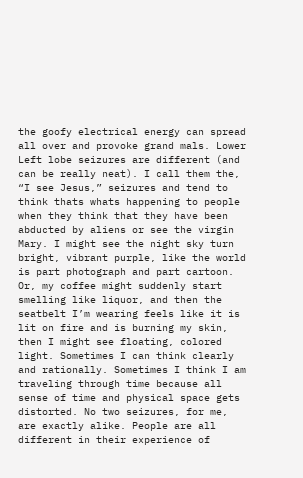the goofy electrical energy can spread all over and provoke grand mals. Lower Left lobe seizures are different (and can be really neat). I call them the, “I see Jesus,” seizures and tend to think thats whats happening to people when they think that they have been abducted by aliens or see the virgin Mary. I might see the night sky turn bright, vibrant purple, like the world is part photograph and part cartoon. Or, my coffee might suddenly start smelling like liquor, and then the seatbelt I’m wearing feels like it is lit on fire and is burning my skin, then I might see floating, colored light. Sometimes I can think clearly and rationally. Sometimes I think I am traveling through time because all sense of time and physical space gets distorted. No two seizures, for me, are exactly alike. People are all different in their experience of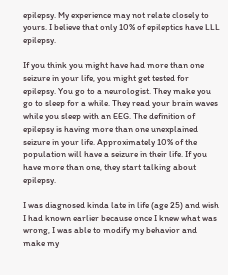epilepsy. My experience may not relate closely to yours. I believe that only 10% of epileptics have LLL epilepsy.

If you think you might have had more than one seizure in your life, you might get tested for epilepsy. You go to a neurologist. They make you go to sleep for a while. They read your brain waves while you sleep with an EEG. The definition of epilepsy is having more than one unexplained seizure in your life. Approximately 10% of the population will have a seizure in their life. If you have more than one, they start talking about epilepsy.

I was diagnosed kinda late in life (age 25) and wish I had known earlier because once I knew what was wrong, I was able to modify my behavior and make my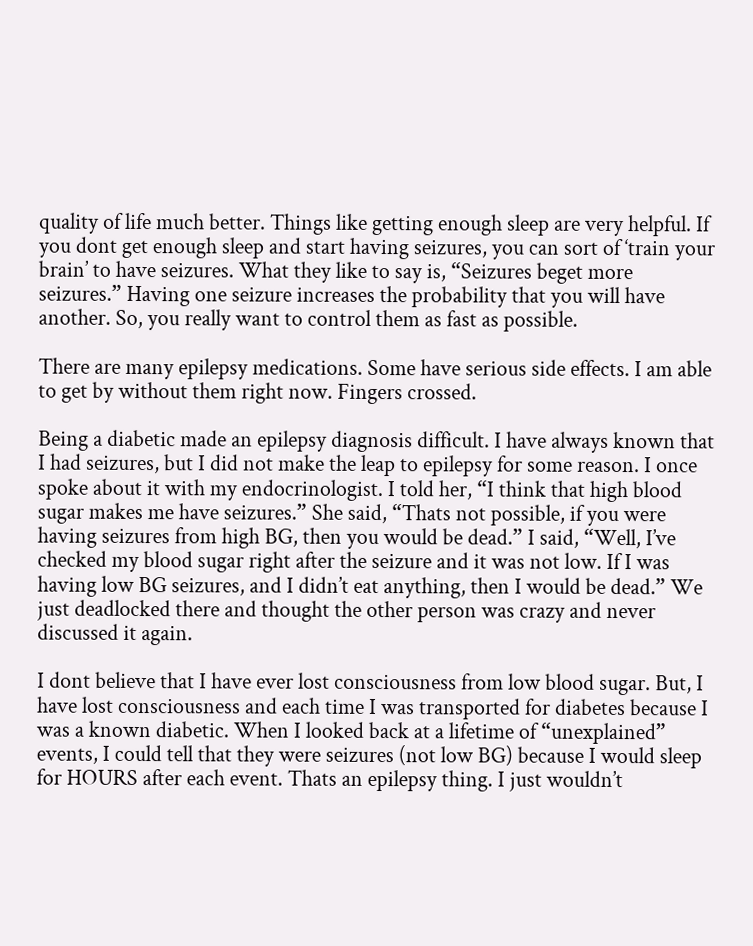quality of life much better. Things like getting enough sleep are very helpful. If you dont get enough sleep and start having seizures, you can sort of ‘train your brain’ to have seizures. What they like to say is, “Seizures beget more seizures.” Having one seizure increases the probability that you will have another. So, you really want to control them as fast as possible.

There are many epilepsy medications. Some have serious side effects. I am able to get by without them right now. Fingers crossed.

Being a diabetic made an epilepsy diagnosis difficult. I have always known that I had seizures, but I did not make the leap to epilepsy for some reason. I once spoke about it with my endocrinologist. I told her, “I think that high blood sugar makes me have seizures.” She said, “Thats not possible, if you were having seizures from high BG, then you would be dead.” I said, “Well, I’ve checked my blood sugar right after the seizure and it was not low. If I was having low BG seizures, and I didn’t eat anything, then I would be dead.” We just deadlocked there and thought the other person was crazy and never discussed it again.

I dont believe that I have ever lost consciousness from low blood sugar. But, I have lost consciousness and each time I was transported for diabetes because I was a known diabetic. When I looked back at a lifetime of “unexplained” events, I could tell that they were seizures (not low BG) because I would sleep for HOURS after each event. Thats an epilepsy thing. I just wouldn’t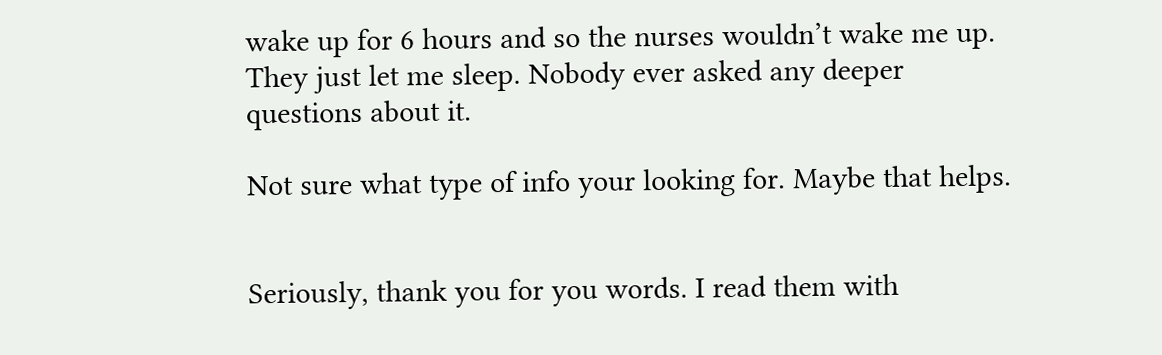wake up for 6 hours and so the nurses wouldn’t wake me up. They just let me sleep. Nobody ever asked any deeper questions about it.

Not sure what type of info your looking for. Maybe that helps.


Seriously, thank you for you words. I read them with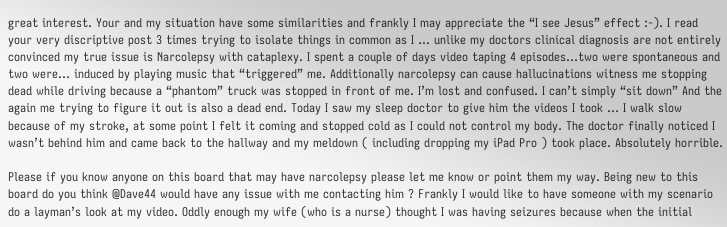great interest. Your and my situation have some similarities and frankly I may appreciate the “I see Jesus” effect :-). I read your very discriptive post 3 times trying to isolate things in common as I … unlike my doctors clinical diagnosis are not entirely convinced my true issue is Narcolepsy with cataplexy. I spent a couple of days video taping 4 episodes…two were spontaneous and two were… induced by playing music that “triggered” me. Additionally narcolepsy can cause hallucinations witness me stopping dead while driving because a “phantom” truck was stopped in front of me. I’m lost and confused. I can’t simply “sit down” And the again me trying to figure it out is also a dead end. Today I saw my sleep doctor to give him the videos I took … I walk slow because of my stroke, at some point I felt it coming and stopped cold as I could not control my body. The doctor finally noticed I wasn’t behind him and came back to the hallway and my meldown ( including dropping my iPad Pro ) took place. Absolutely horrible.

Please if you know anyone on this board that may have narcolepsy please let me know or point them my way. Being new to this board do you think @Dave44 would have any issue with me contacting him ? Frankly I would like to have someone with my scenario do a layman’s look at my video. Oddly enough my wife (who is a nurse) thought I was having seizures because when the initial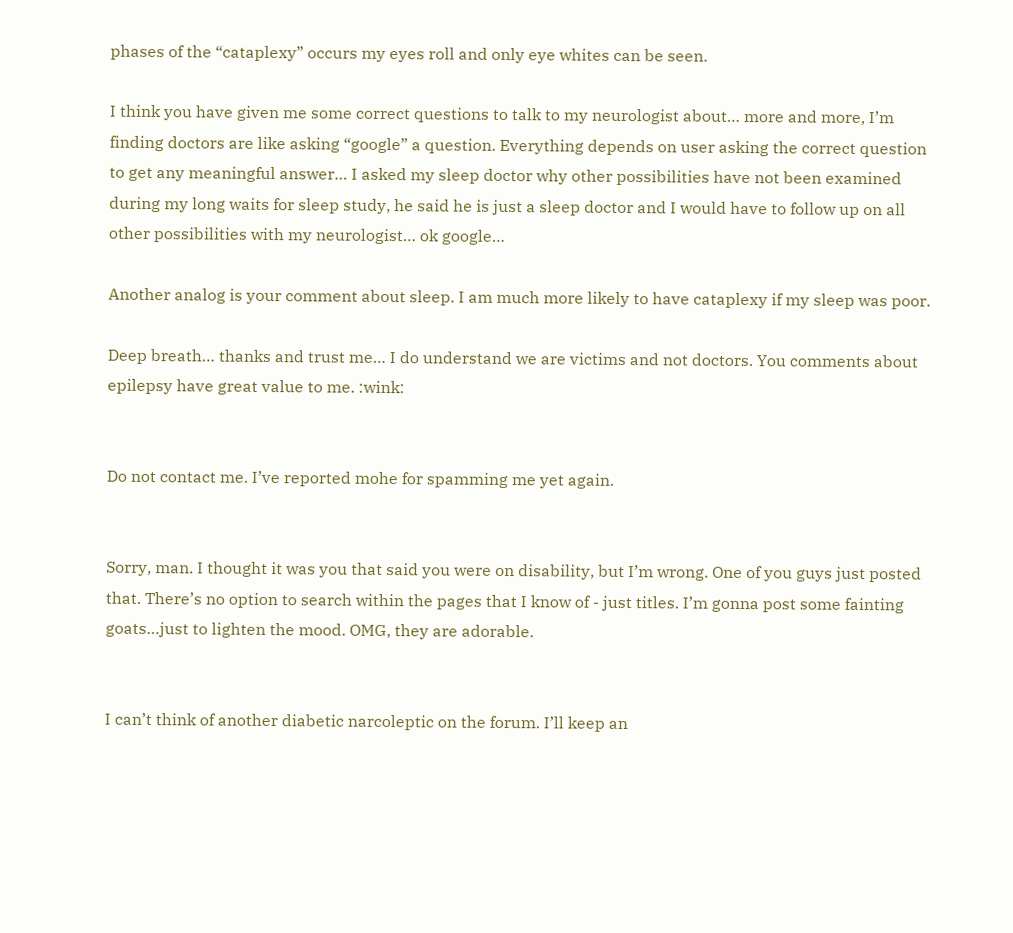phases of the “cataplexy” occurs my eyes roll and only eye whites can be seen.

I think you have given me some correct questions to talk to my neurologist about… more and more, I’m finding doctors are like asking “google” a question. Everything depends on user asking the correct question to get any meaningful answer… I asked my sleep doctor why other possibilities have not been examined during my long waits for sleep study, he said he is just a sleep doctor and I would have to follow up on all other possibilities with my neurologist… ok google…

Another analog is your comment about sleep. I am much more likely to have cataplexy if my sleep was poor.

Deep breath… thanks and trust me… I do understand we are victims and not doctors. You comments about epilepsy have great value to me. :wink:


Do not contact me. I’ve reported mohe for spamming me yet again.


Sorry, man. I thought it was you that said you were on disability, but I’m wrong. One of you guys just posted that. There’s no option to search within the pages that I know of - just titles. I’m gonna post some fainting goats…just to lighten the mood. OMG, they are adorable.


I can’t think of another diabetic narcoleptic on the forum. I’ll keep an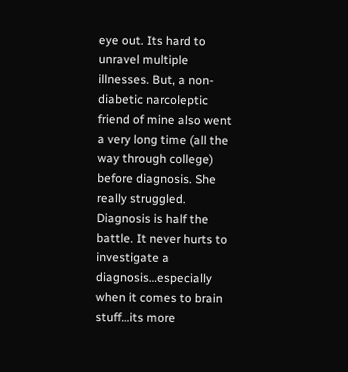eye out. Its hard to unravel multiple illnesses. But, a non-diabetic narcoleptic friend of mine also went a very long time (all the way through college) before diagnosis. She really struggled. Diagnosis is half the battle. It never hurts to investigate a diagnosis…especially when it comes to brain stuff…its more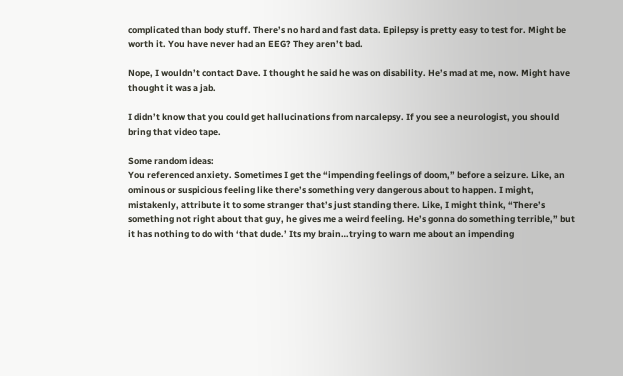complicated than body stuff. There’s no hard and fast data. Epilepsy is pretty easy to test for. Might be worth it. You have never had an EEG? They aren’t bad.

Nope, I wouldn’t contact Dave. I thought he said he was on disability. He’s mad at me, now. Might have thought it was a jab.

I didn’t know that you could get hallucinations from narcalepsy. If you see a neurologist, you should bring that video tape.

Some random ideas:
You referenced anxiety. Sometimes I get the “impending feelings of doom,” before a seizure. Like, an ominous or suspicious feeling like there’s something very dangerous about to happen. I might, mistakenly, attribute it to some stranger that’s just standing there. Like, I might think, “There’s something not right about that guy, he gives me a weird feeling. He’s gonna do something terrible,” but it has nothing to do with ‘that dude.’ Its my brain…trying to warn me about an impending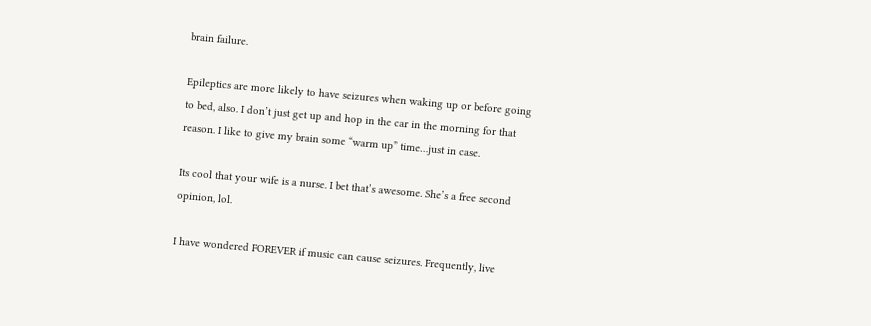brain failure.

Epileptics are more likely to have seizures when waking up or before going to bed, also. I don’t just get up and hop in the car in the morning for that reason. I like to give my brain some “warm up” time…just in case.

Its cool that your wife is a nurse. I bet that’s awesome. She’s a free second opinion, lol.

I have wondered FOREVER if music can cause seizures. Frequently, live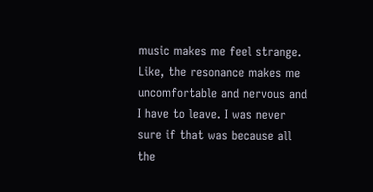music makes me feel strange. Like, the resonance makes me uncomfortable and nervous and I have to leave. I was never sure if that was because all the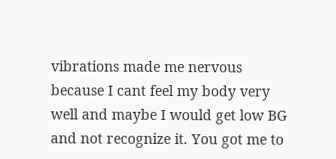vibrations made me nervous because I cant feel my body very well and maybe I would get low BG and not recognize it. You got me to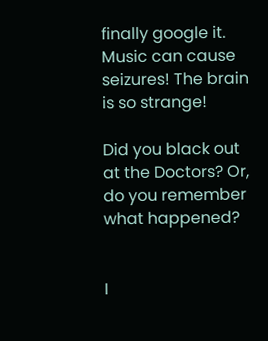finally google it. Music can cause seizures! The brain is so strange!

Did you black out at the Doctors? Or, do you remember what happened?


I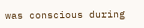was conscious during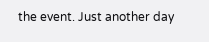the event. Just another day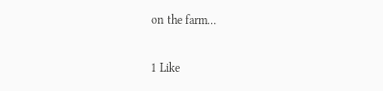on the farm…

1 Like